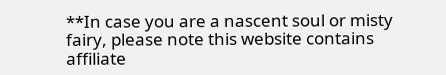**In case you are a nascent soul or misty fairy, please note this website contains affiliate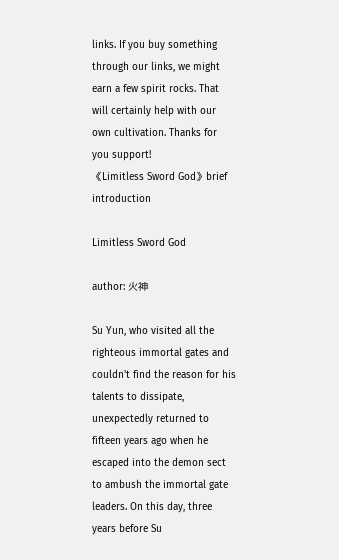links. If you buy something through our links, we might earn a few spirit rocks. That will certainly help with our own cultivation. Thanks for you support!
《Limitless Sword God》brief introduction

Limitless Sword God

author: 火神

Su Yun, who visited all the righteous immortal gates and couldn't find the reason for his talents to dissipate, unexpectedly returned to fifteen years ago when he escaped into the demon sect to ambush the immortal gate leaders. On this day, three years before Su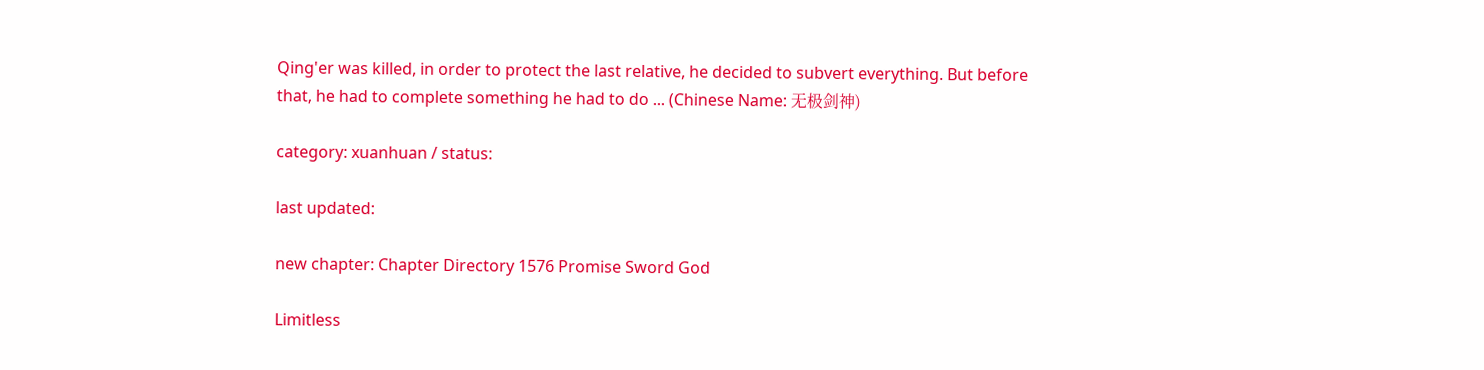Qing'er was killed, in order to protect the last relative, he decided to subvert everything. But before that, he had to complete something he had to do ... (Chinese Name: 无极剑神)

category: xuanhuan / status:

last updated:

new chapter: Chapter Directory 1576 Promise Sword God

Limitless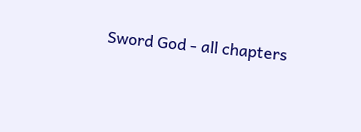Sword God - all chapters